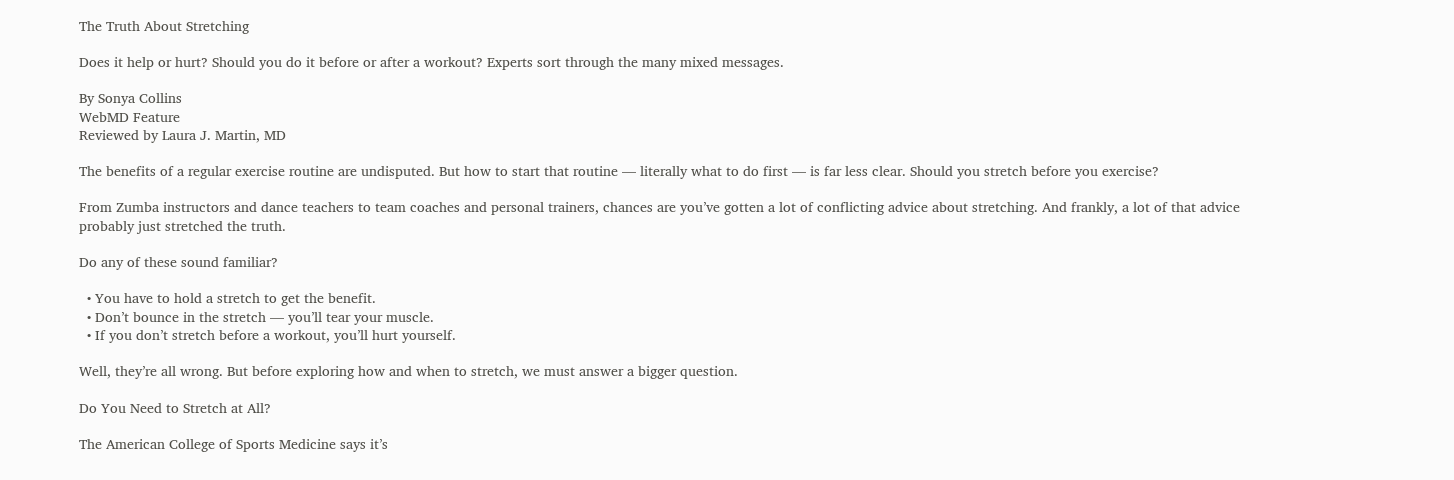The Truth About Stretching

Does it help or hurt? Should you do it before or after a workout? Experts sort through the many mixed messages.

By Sonya Collins
WebMD Feature
Reviewed by Laura J. Martin, MD

The benefits of a regular exercise routine are undisputed. But how to start that routine — literally what to do first — is far less clear. Should you stretch before you exercise?

From Zumba instructors and dance teachers to team coaches and personal trainers, chances are you’ve gotten a lot of conflicting advice about stretching. And frankly, a lot of that advice probably just stretched the truth.

Do any of these sound familiar?

  • You have to hold a stretch to get the benefit.
  • Don’t bounce in the stretch — you’ll tear your muscle.
  • If you don’t stretch before a workout, you’ll hurt yourself.

Well, they’re all wrong. But before exploring how and when to stretch, we must answer a bigger question.

Do You Need to Stretch at All?

The American College of Sports Medicine says it’s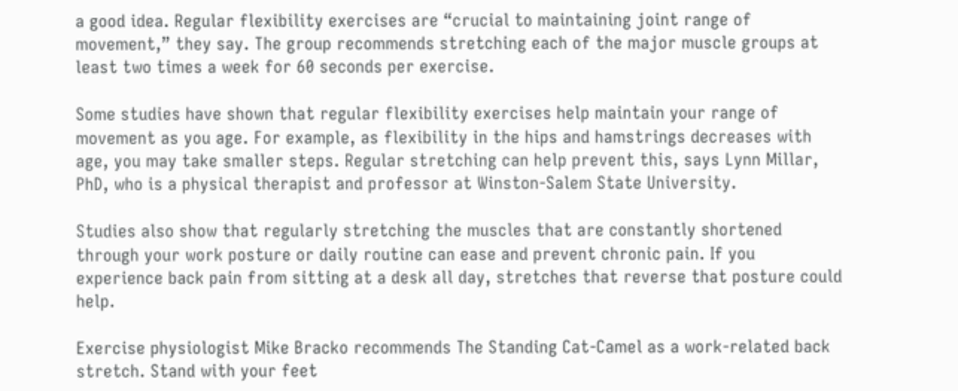a good idea. Regular flexibility exercises are “crucial to maintaining joint range of movement,” they say. The group recommends stretching each of the major muscle groups at least two times a week for 60 seconds per exercise.

Some studies have shown that regular flexibility exercises help maintain your range of movement as you age. For example, as flexibility in the hips and hamstrings decreases with age, you may take smaller steps. Regular stretching can help prevent this, says Lynn Millar, PhD, who is a physical therapist and professor at Winston-Salem State University.

Studies also show that regularly stretching the muscles that are constantly shortened through your work posture or daily routine can ease and prevent chronic pain. If you experience back pain from sitting at a desk all day, stretches that reverse that posture could help.

Exercise physiologist Mike Bracko recommends The Standing Cat-Camel as a work-related back stretch. Stand with your feet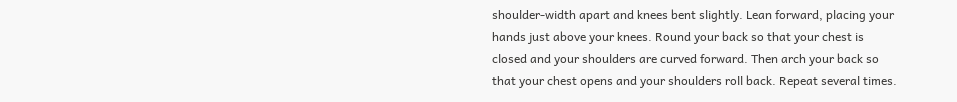shoulder-width apart and knees bent slightly. Lean forward, placing your hands just above your knees. Round your back so that your chest is closed and your shoulders are curved forward. Then arch your back so that your chest opens and your shoulders roll back. Repeat several times.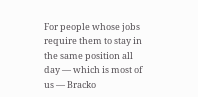For people whose jobs require them to stay in the same position all day — which is most of us — Bracko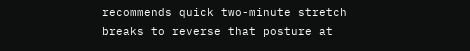recommends quick two-minute stretch breaks to reverse that posture at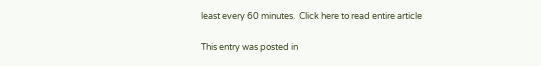least every 60 minutes.  Click here to read entire article

This entry was posted in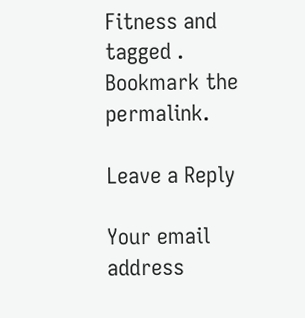Fitness and tagged . Bookmark the permalink.

Leave a Reply

Your email address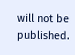will not be published.